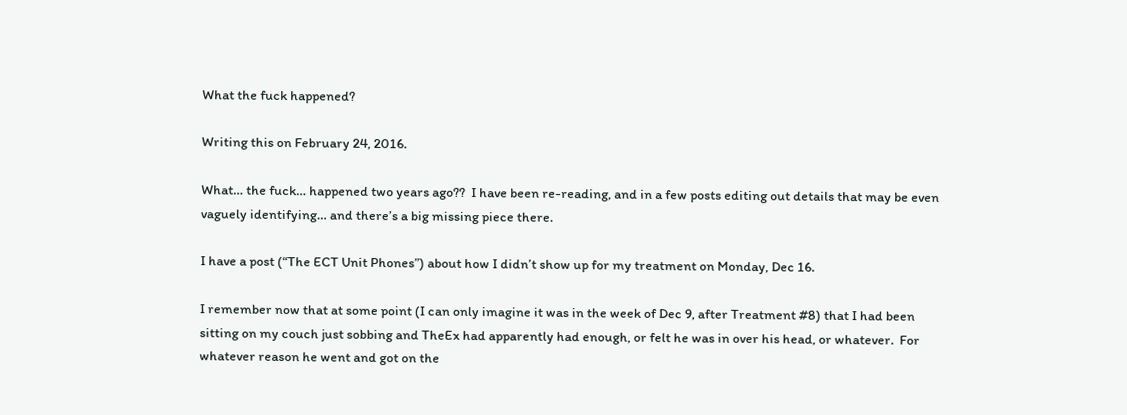What the fuck happened?

Writing this on February 24, 2016.

What… the fuck… happened two years ago??  I have been re-reading, and in a few posts editing out details that may be even vaguely identifying… and there’s a big missing piece there.

I have a post (“The ECT Unit Phones”) about how I didn’t show up for my treatment on Monday, Dec 16.

I remember now that at some point (I can only imagine it was in the week of Dec 9, after Treatment #8) that I had been sitting on my couch just sobbing and TheEx had apparently had enough, or felt he was in over his head, or whatever.  For whatever reason he went and got on the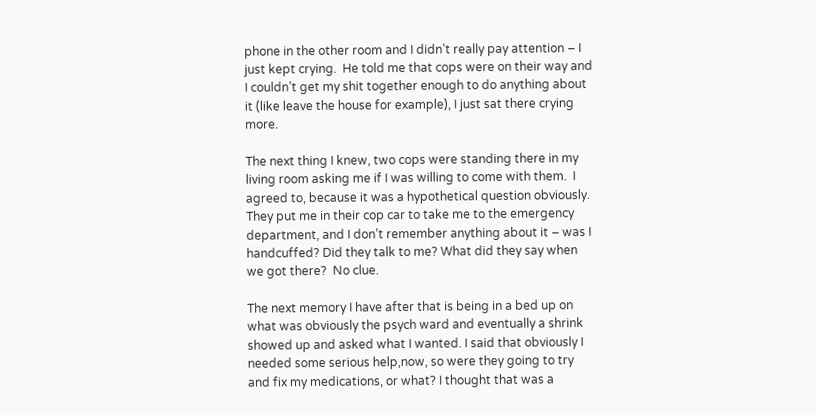phone in the other room and I didn’t really pay attention – I just kept crying.  He told me that cops were on their way and I couldn’t get my shit together enough to do anything about it (like leave the house for example), I just sat there crying more.

The next thing I knew, two cops were standing there in my living room asking me if I was willing to come with them.  I agreed to, because it was a hypothetical question obviously.  They put me in their cop car to take me to the emergency department, and I don’t remember anything about it – was I handcuffed? Did they talk to me? What did they say when we got there?  No clue.

The next memory I have after that is being in a bed up on what was obviously the psych ward and eventually a shrink showed up and asked what I wanted. I said that obviously I needed some serious help,now, so were they going to try and fix my medications, or what? I thought that was a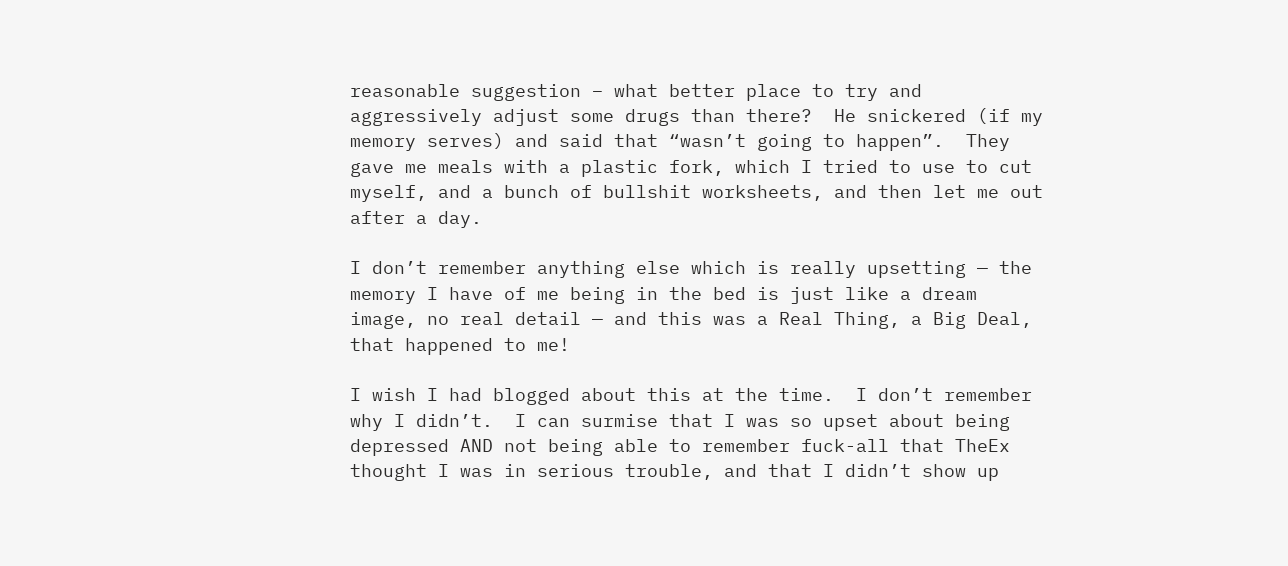reasonable suggestion – what better place to try and aggressively adjust some drugs than there?  He snickered (if my memory serves) and said that “wasn’t going to happen”.  They gave me meals with a plastic fork, which I tried to use to cut myself, and a bunch of bullshit worksheets, and then let me out after a day.

I don’t remember anything else which is really upsetting — the memory I have of me being in the bed is just like a dream image, no real detail — and this was a Real Thing, a Big Deal, that happened to me!

I wish I had blogged about this at the time.  I don’t remember why I didn’t.  I can surmise that I was so upset about being depressed AND not being able to remember fuck-all that TheEx thought I was in serious trouble, and that I didn’t show up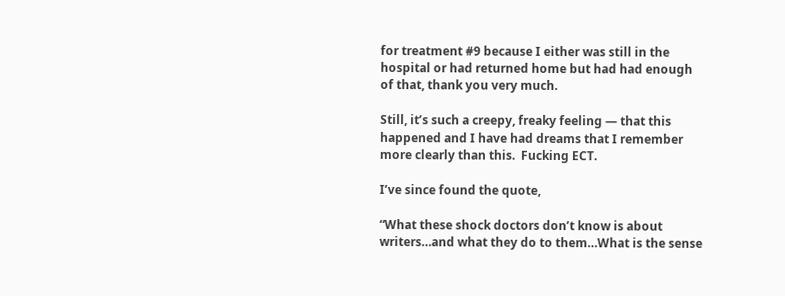for treatment #9 because I either was still in the hospital or had returned home but had had enough of that, thank you very much.

Still, it’s such a creepy, freaky feeling — that this happened and I have had dreams that I remember more clearly than this.  Fucking ECT.

I’ve since found the quote,

“What these shock doctors don’t know is about writers…and what they do to them…What is the sense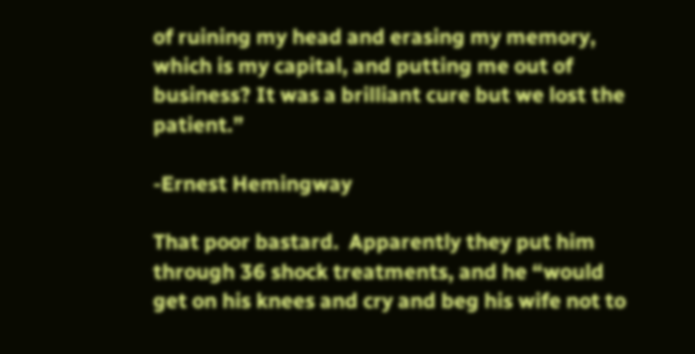of ruining my head and erasing my memory, which is my capital, and putting me out of business? It was a brilliant cure but we lost the patient.”

-Ernest Hemingway

That poor bastard.  Apparently they put him through 36 shock treatments, and he “would get on his knees and cry and beg his wife not to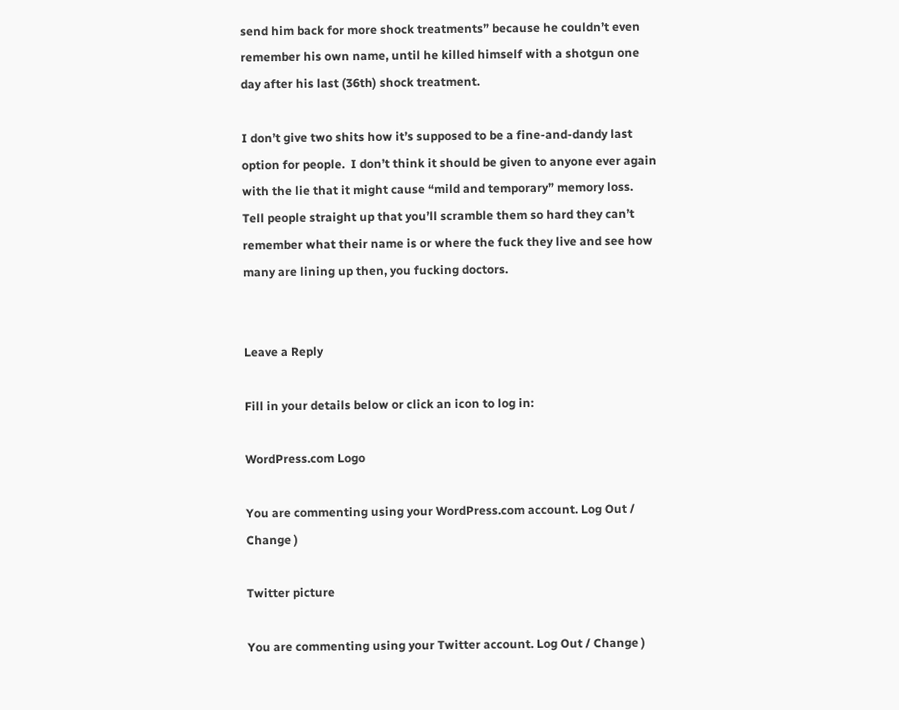send him back for more shock treatments” because he couldn’t even remember his own name, until he killed himself with a shotgun one day after his last (36th) shock treatment.

I don’t give two shits how it’s supposed to be a fine-and-dandy last option for people.  I don’t think it should be given to anyone ever again with the lie that it might cause “mild and temporary” memory loss.  Tell people straight up that you’ll scramble them so hard they can’t remember what their name is or where the fuck they live and see how many are lining up then, you fucking doctors.


Leave a Reply

Fill in your details below or click an icon to log in:

WordPress.com Logo

You are commenting using your WordPress.com account. Log Out / Change )

Twitter picture

You are commenting using your Twitter account. Log Out / Change )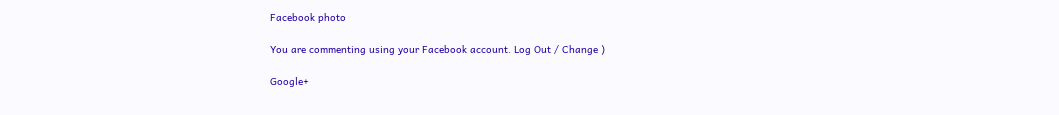Facebook photo

You are commenting using your Facebook account. Log Out / Change )

Google+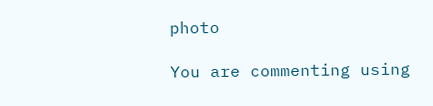photo

You are commenting using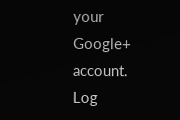your Google+ account. Log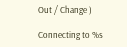Out / Change )

Connecting to %s